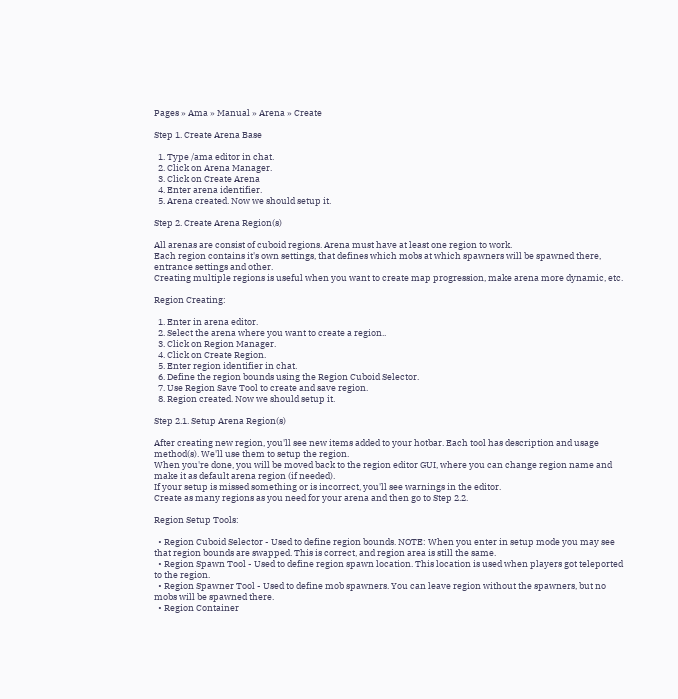Pages » Ama » Manual » Arena » Create

Step 1. Create Arena Base

  1. Type /ama editor in chat.
  2. Click on Arena Manager.
  3. Click on Create Arena
  4. Enter arena identifier.
  5. Arena created. Now we should setup it.

Step 2. Create Arena Region(s)

All arenas are consist of cuboid regions. Arena must have at least one region to work.
Each region contains it's own settings, that defines which mobs at which spawners will be spawned there, entrance settings and other.
Creating multiple regions is useful when you want to create map progression, make arena more dynamic, etc.

Region Creating:

  1. Enter in arena editor.
  2. Select the arena where you want to create a region..
  3. Click on Region Manager.
  4. Click on Create Region.
  5. Enter region identifier in chat.
  6. Define the region bounds using the Region Cuboid Selector.
  7. Use Region Save Tool to create and save region.
  8. Region created. Now we should setup it.

Step 2.1. Setup Arena Region(s)

After creating new region, you'll see new items added to your hotbar. Each tool has description and usage method(s). We'll use them to setup the region.
When you're done, you will be moved back to the region editor GUI, where you can change region name and make it as default arena region (if needed).
If your setup is missed something or is incorrect, you'll see warnings in the editor.
Create as many regions as you need for your arena and then go to Step 2.2.

Region Setup Tools:

  • Region Cuboid Selector - Used to define region bounds. NOTE: When you enter in setup mode you may see that region bounds are swapped. This is correct, and region area is still the same.
  • Region Spawn Tool - Used to define region spawn location. This location is used when players got teleported to the region.
  • Region Spawner Tool - Used to define mob spawners. You can leave region without the spawners, but no mobs will be spawned there.
  • Region Container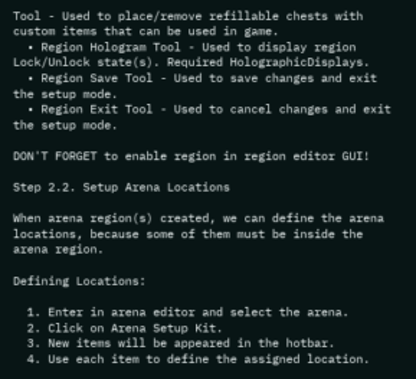Tool - Used to place/remove refillable chests with custom items that can be used in game.
  • Region Hologram Tool - Used to display region Lock/Unlock state(s). Required HolographicDisplays.
  • Region Save Tool - Used to save changes and exit the setup mode.
  • Region Exit Tool - Used to cancel changes and exit the setup mode.

DON'T FORGET to enable region in region editor GUI!

Step 2.2. Setup Arena Locations

When arena region(s) created, we can define the arena locations, because some of them must be inside the arena region.

Defining Locations:

  1. Enter in arena editor and select the arena.
  2. Click on Arena Setup Kit.
  3. New items will be appeared in the hotbar.
  4. Use each item to define the assigned location.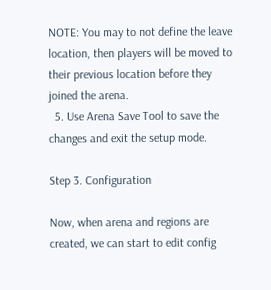NOTE: You may to not define the leave location, then players will be moved to their previous location before they joined the arena.
  5. Use Arena Save Tool to save the changes and exit the setup mode.

Step 3. Configuration

Now, when arena and regions are created, we can start to edit config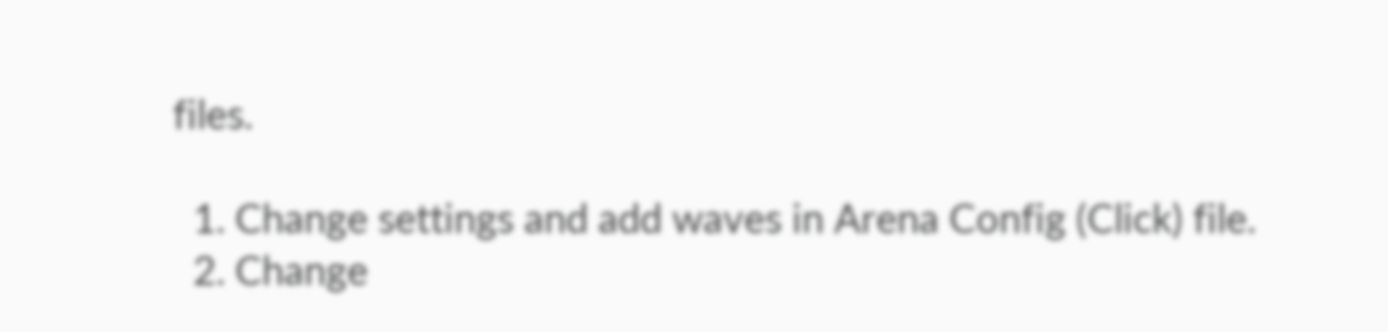files.

  1. Change settings and add waves in Arena Config (Click) file.
  2. Change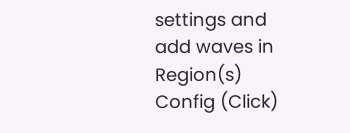settings and add waves in Region(s) Config (Click)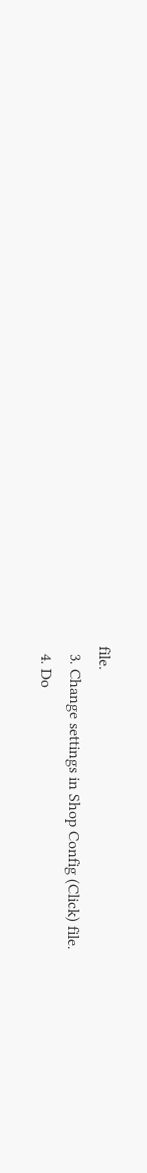file.
  3. Change settings in Shop Config (Click) file.
  4. Do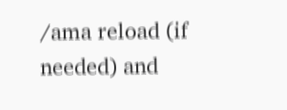/ama reload (if needed) and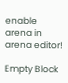enable arena in arena editor!

Empty Block